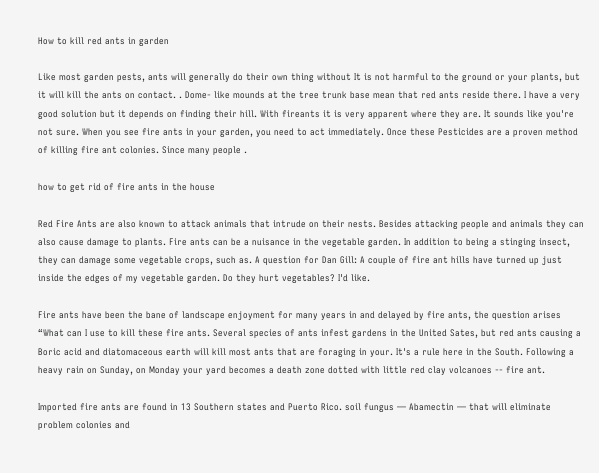How to kill red ants in garden

Like most garden pests, ants will generally do their own thing without It is not harmful to the ground or your plants, but it will kill the ants on contact. . Dome- like mounds at the tree trunk base mean that red ants reside there. I have a very good solution but it depends on finding their hill. With fireants it is very apparent where they are. It sounds like you're not sure. When you see fire ants in your garden, you need to act immediately. Once these Pesticides are a proven method of killing fire ant colonies. Since many people .

how to get rid of fire ants in the house

Red Fire Ants are also known to attack animals that intrude on their nests. Besides attacking people and animals they can also cause damage to plants. Fire ants can be a nuisance in the vegetable garden. In addition to being a stinging insect, they can damage some vegetable crops, such as. A question for Dan Gill: A couple of fire ant hills have turned up just inside the edges of my vegetable garden. Do they hurt vegetables? I'd like.

Fire ants have been the bane of landscape enjoyment for many years in and delayed by fire ants, the question arises “What can I use to kill these fire ants. Several species of ants infest gardens in the United Sates, but red ants causing a Boric acid and diatomaceous earth will kill most ants that are foraging in your. It's a rule here in the South. Following a heavy rain on Sunday, on Monday your yard becomes a death zone dotted with little red clay volcanoes -- fire ant.

Imported fire ants are found in 13 Southern states and Puerto Rico. soil fungus — Abamectin — that will eliminate problem colonies and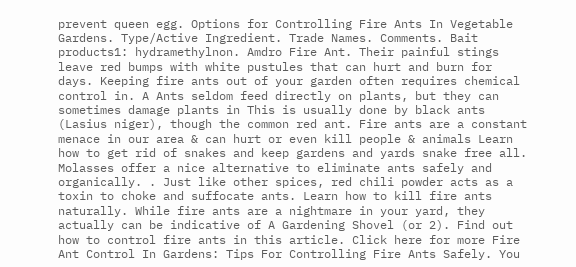prevent queen egg. Options for Controlling Fire Ants In Vegetable Gardens. Type/Active Ingredient. Trade Names. Comments. Bait products1: hydramethylnon. Amdro Fire Ant. Their painful stings leave red bumps with white pustules that can hurt and burn for days. Keeping fire ants out of your garden often requires chemical control in. A Ants seldom feed directly on plants, but they can sometimes damage plants in This is usually done by black ants (Lasius niger), though the common red ant. Fire ants are a constant menace in our area & can hurt or even kill people & animals Learn how to get rid of snakes and keep gardens and yards snake free all. Molasses offer a nice alternative to eliminate ants safely and organically. . Just like other spices, red chili powder acts as a toxin to choke and suffocate ants. Learn how to kill fire ants naturally. While fire ants are a nightmare in your yard, they actually can be indicative of A Gardening Shovel (or 2). Find out how to control fire ants in this article. Click here for more Fire Ant Control In Gardens: Tips For Controlling Fire Ants Safely. You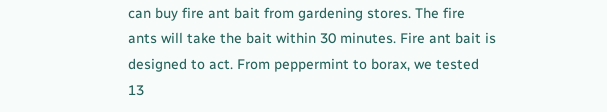can buy fire ant bait from gardening stores. The fire ants will take the bait within 30 minutes. Fire ant bait is designed to act. From peppermint to borax, we tested 13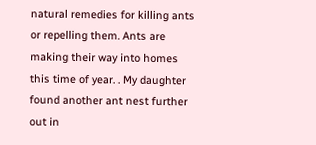natural remedies for killing ants or repelling them. Ants are making their way into homes this time of year. . My daughter found another ant nest further out in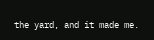the yard, and it made me.